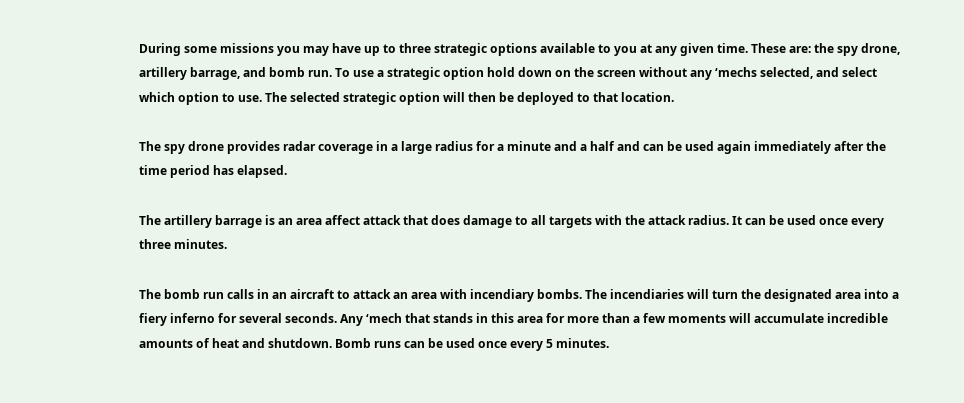During some missions you may have up to three strategic options available to you at any given time. These are: the spy drone, artillery barrage, and bomb run. To use a strategic option hold down on the screen without any ‘mechs selected, and select which option to use. The selected strategic option will then be deployed to that location.

The spy drone provides radar coverage in a large radius for a minute and a half and can be used again immediately after the time period has elapsed.

The artillery barrage is an area affect attack that does damage to all targets with the attack radius. It can be used once every three minutes.

The bomb run calls in an aircraft to attack an area with incendiary bombs. The incendiaries will turn the designated area into a fiery inferno for several seconds. Any ‘mech that stands in this area for more than a few moments will accumulate incredible amounts of heat and shutdown. Bomb runs can be used once every 5 minutes.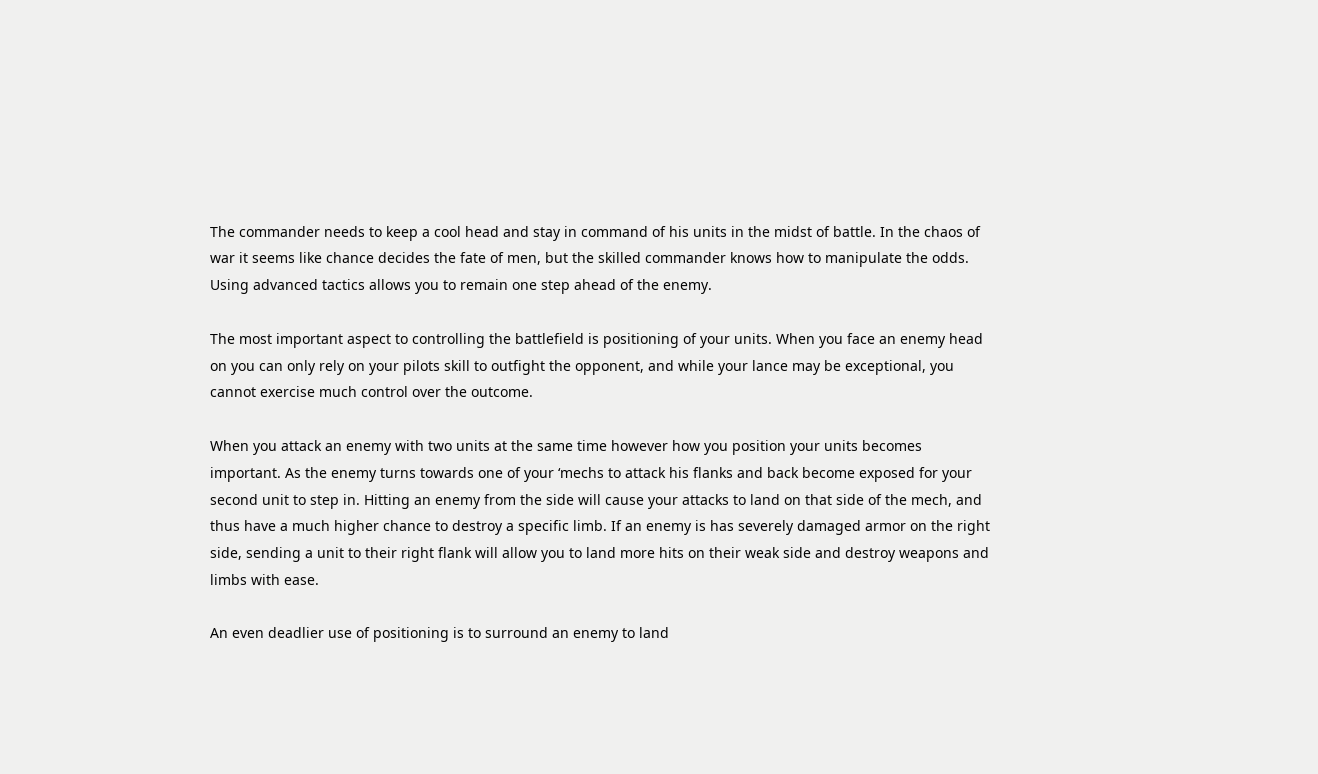The commander needs to keep a cool head and stay in command of his units in the midst of battle. In the chaos of war it seems like chance decides the fate of men, but the skilled commander knows how to manipulate the odds. Using advanced tactics allows you to remain one step ahead of the enemy.

The most important aspect to controlling the battlefield is positioning of your units. When you face an enemy head on you can only rely on your pilots skill to outfight the opponent, and while your lance may be exceptional, you cannot exercise much control over the outcome.

When you attack an enemy with two units at the same time however how you position your units becomes important. As the enemy turns towards one of your ‘mechs to attack his flanks and back become exposed for your second unit to step in. Hitting an enemy from the side will cause your attacks to land on that side of the mech, and thus have a much higher chance to destroy a specific limb. If an enemy is has severely damaged armor on the right side, sending a unit to their right flank will allow you to land more hits on their weak side and destroy weapons and limbs with ease.

An even deadlier use of positioning is to surround an enemy to land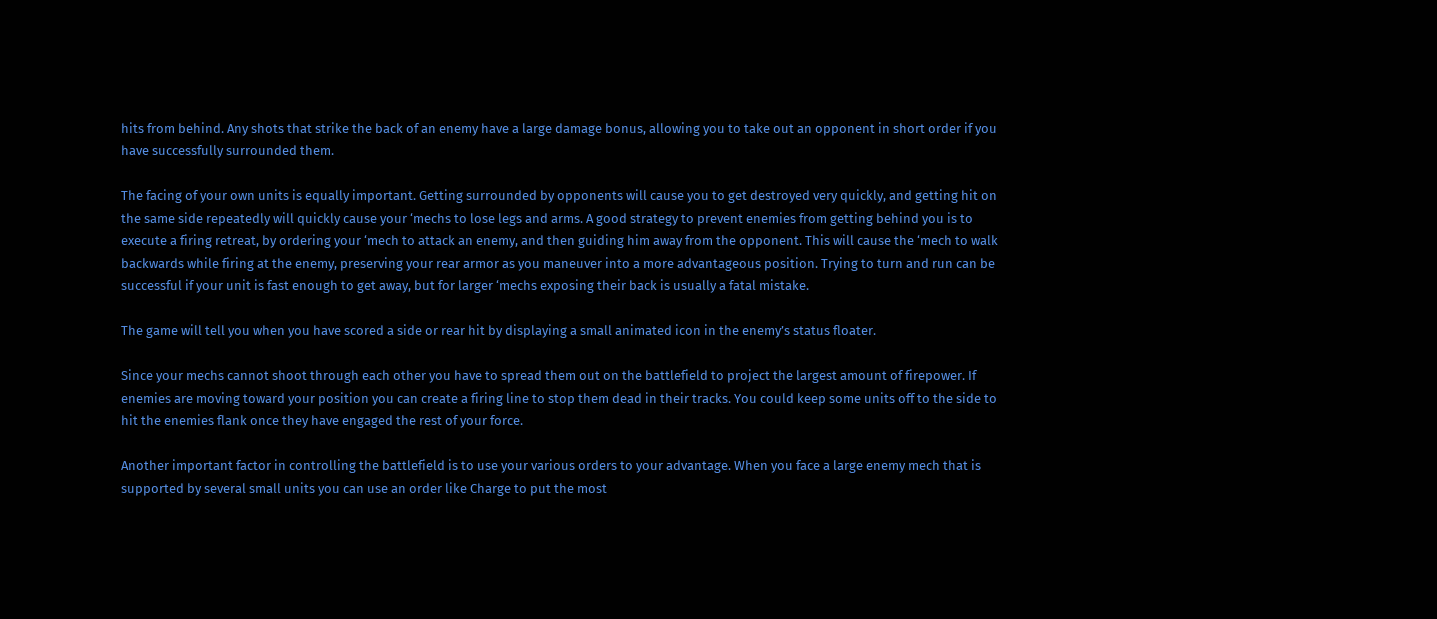hits from behind. Any shots that strike the back of an enemy have a large damage bonus, allowing you to take out an opponent in short order if you have successfully surrounded them.

The facing of your own units is equally important. Getting surrounded by opponents will cause you to get destroyed very quickly, and getting hit on the same side repeatedly will quickly cause your ‘mechs to lose legs and arms. A good strategy to prevent enemies from getting behind you is to execute a firing retreat, by ordering your ‘mech to attack an enemy, and then guiding him away from the opponent. This will cause the ‘mech to walk backwards while firing at the enemy, preserving your rear armor as you maneuver into a more advantageous position. Trying to turn and run can be successful if your unit is fast enough to get away, but for larger ‘mechs exposing their back is usually a fatal mistake.

The game will tell you when you have scored a side or rear hit by displaying a small animated icon in the enemy’s status floater.

Since your mechs cannot shoot through each other you have to spread them out on the battlefield to project the largest amount of firepower. If enemies are moving toward your position you can create a firing line to stop them dead in their tracks. You could keep some units off to the side to hit the enemies flank once they have engaged the rest of your force.

Another important factor in controlling the battlefield is to use your various orders to your advantage. When you face a large enemy mech that is supported by several small units you can use an order like Charge to put the most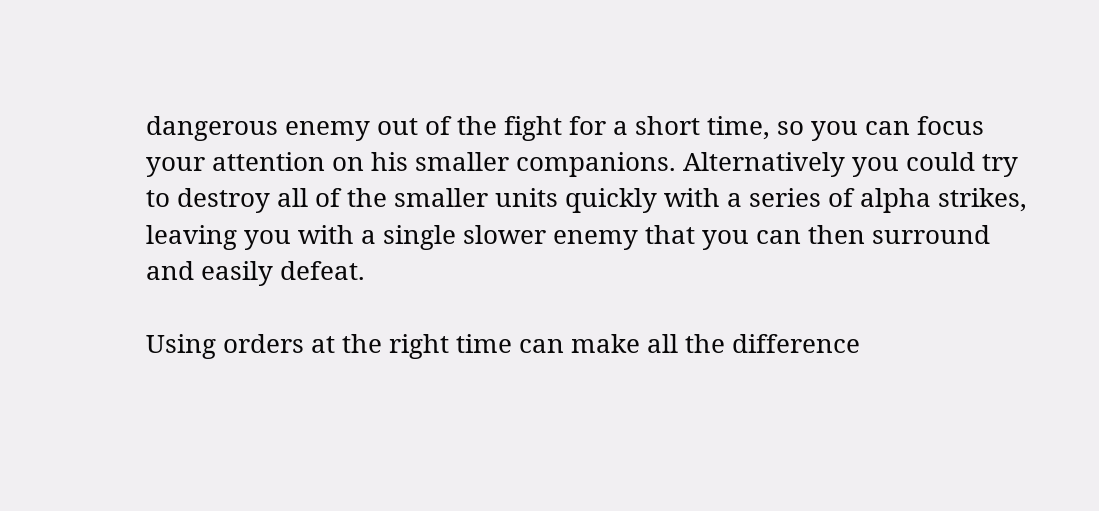dangerous enemy out of the fight for a short time, so you can focus your attention on his smaller companions. Alternatively you could try to destroy all of the smaller units quickly with a series of alpha strikes, leaving you with a single slower enemy that you can then surround and easily defeat.

Using orders at the right time can make all the difference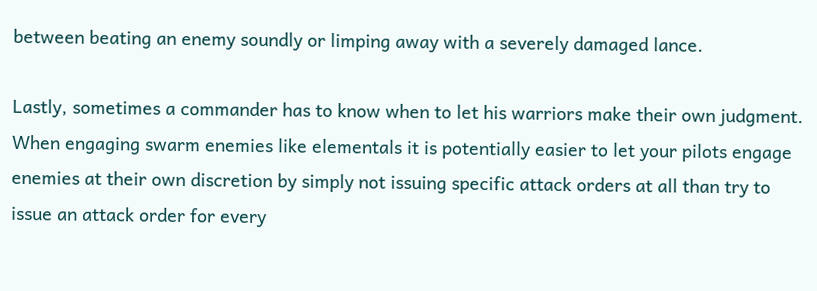between beating an enemy soundly or limping away with a severely damaged lance.

Lastly, sometimes a commander has to know when to let his warriors make their own judgment. When engaging swarm enemies like elementals it is potentially easier to let your pilots engage enemies at their own discretion by simply not issuing specific attack orders at all than try to issue an attack order for every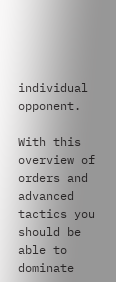individual opponent.

With this overview of orders and advanced tactics you should be able to dominate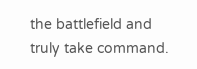the battlefield and truly take command.